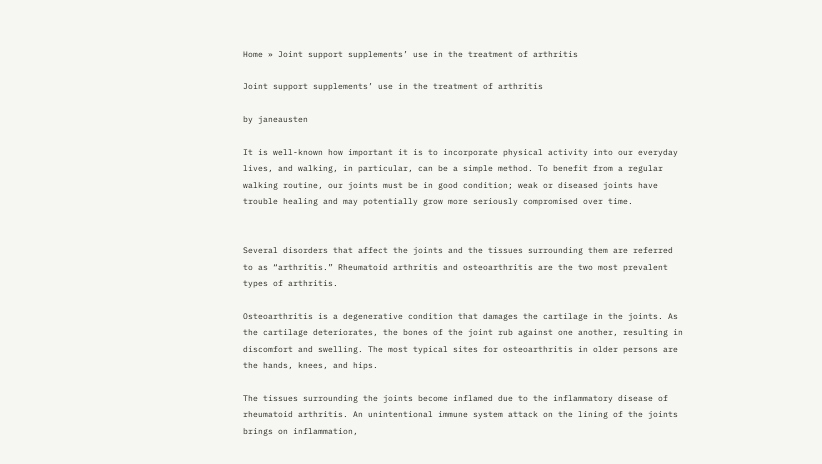Home » Joint support supplements’ use in the treatment of arthritis

Joint support supplements’ use in the treatment of arthritis

by janeausten

It is well-known how important it is to incorporate physical activity into our everyday lives, and walking, in particular, can be a simple method. To benefit from a regular walking routine, our joints must be in good condition; weak or diseased joints have trouble healing and may potentially grow more seriously compromised over time.


Several disorders that affect the joints and the tissues surrounding them are referred to as “arthritis.” Rheumatoid arthritis and osteoarthritis are the two most prevalent types of arthritis.

Osteoarthritis is a degenerative condition that damages the cartilage in the joints. As the cartilage deteriorates, the bones of the joint rub against one another, resulting in discomfort and swelling. The most typical sites for osteoarthritis in older persons are the hands, knees, and hips.

The tissues surrounding the joints become inflamed due to the inflammatory disease of rheumatoid arthritis. An unintentional immune system attack on the lining of the joints brings on inflammation,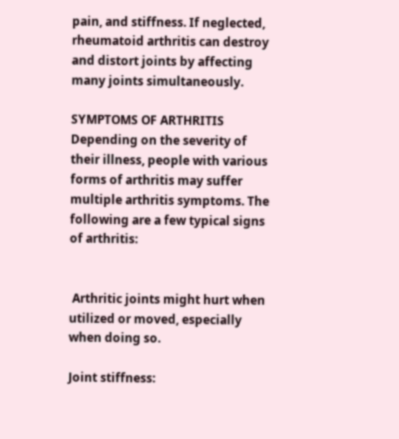pain, and stiffness. If neglected, rheumatoid arthritis can destroy and distort joints by affecting many joints simultaneously.

SYMPTOMS OF ARTHRITIS Depending on the severity of their illness, people with various forms of arthritis may suffer multiple arthritis symptoms. The following are a few typical signs of arthritis:


 Arthritic joints might hurt when utilized or moved, especially when doing so.

Joint stiffness: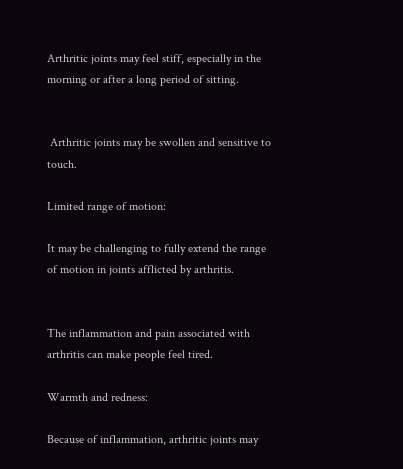Arthritic joints may feel stiff, especially in the morning or after a long period of sitting.


 Arthritic joints may be swollen and sensitive to touch.

Limited range of motion:

It may be challenging to fully extend the range of motion in joints afflicted by arthritis.


The inflammation and pain associated with arthritis can make people feel tired.

Warmth and redness:

Because of inflammation, arthritic joints may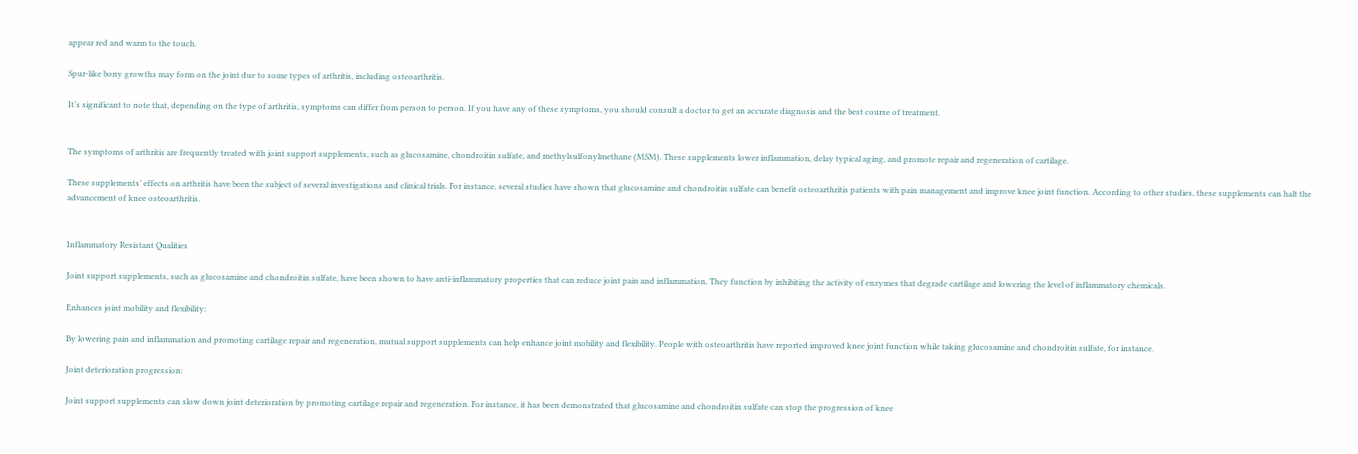appear red and warm to the touch.

Spur-like bony growths may form on the joint due to some types of arthritis, including osteoarthritis.

It’s significant to note that, depending on the type of arthritis, symptoms can differ from person to person. If you have any of these symptoms, you should consult a doctor to get an accurate diagnosis and the best course of treatment.


The symptoms of arthritis are frequently treated with joint support supplements, such as glucosamine, chondroitin sulfate, and methylsulfonylmethane (MSM). These supplements lower inflammation, delay typical aging, and promote repair and regeneration of cartilage.

These supplements’ effects on arthritis have been the subject of several investigations and clinical trials. For instance, several studies have shown that glucosamine and chondroitin sulfate can benefit osteoarthritis patients with pain management and improve knee joint function. According to other studies, these supplements can halt the advancement of knee osteoarthritis.


Inflammatory Resistant Qualities

Joint support supplements, such as glucosamine and chondroitin sulfate, have been shown to have anti-inflammatory properties that can reduce joint pain and inflammation. They function by inhibiting the activity of enzymes that degrade cartilage and lowering the level of inflammatory chemicals.

Enhances joint mobility and flexibility:

By lowering pain and inflammation and promoting cartilage repair and regeneration, mutual support supplements can help enhance joint mobility and flexibility. People with osteoarthritis have reported improved knee joint function while taking glucosamine and chondroitin sulfate, for instance.

Joint deterioration progression:

Joint support supplements can slow down joint deterioration by promoting cartilage repair and regeneration. For instance, it has been demonstrated that glucosamine and chondroitin sulfate can stop the progression of knee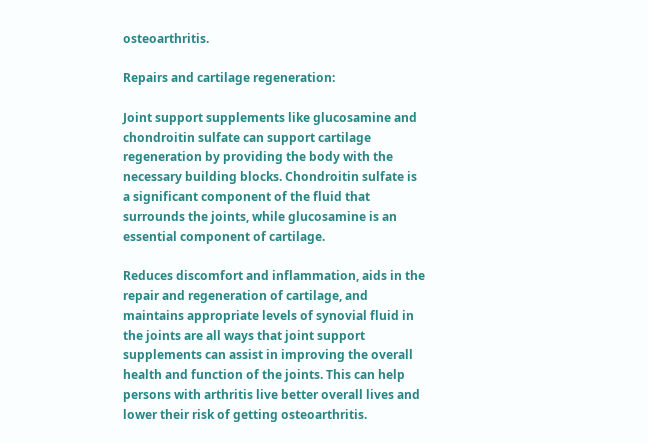osteoarthritis.

Repairs and cartilage regeneration:

Joint support supplements like glucosamine and chondroitin sulfate can support cartilage regeneration by providing the body with the necessary building blocks. Chondroitin sulfate is a significant component of the fluid that surrounds the joints, while glucosamine is an essential component of cartilage.

Reduces discomfort and inflammation, aids in the repair and regeneration of cartilage, and maintains appropriate levels of synovial fluid in the joints are all ways that joint support supplements can assist in improving the overall health and function of the joints. This can help persons with arthritis live better overall lives and lower their risk of getting osteoarthritis.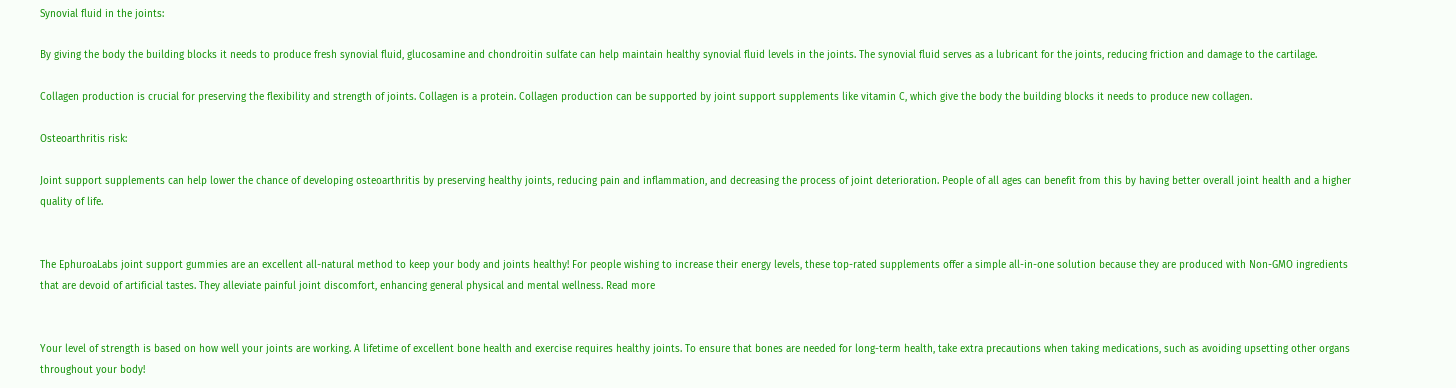Synovial fluid in the joints:

By giving the body the building blocks it needs to produce fresh synovial fluid, glucosamine and chondroitin sulfate can help maintain healthy synovial fluid levels in the joints. The synovial fluid serves as a lubricant for the joints, reducing friction and damage to the cartilage.

Collagen production is crucial for preserving the flexibility and strength of joints. Collagen is a protein. Collagen production can be supported by joint support supplements like vitamin C, which give the body the building blocks it needs to produce new collagen.

Osteoarthritis risk:

Joint support supplements can help lower the chance of developing osteoarthritis by preserving healthy joints, reducing pain and inflammation, and decreasing the process of joint deterioration. People of all ages can benefit from this by having better overall joint health and a higher quality of life.


The EphuroaLabs joint support gummies are an excellent all-natural method to keep your body and joints healthy! For people wishing to increase their energy levels, these top-rated supplements offer a simple all-in-one solution because they are produced with Non-GMO ingredients that are devoid of artificial tastes. They alleviate painful joint discomfort, enhancing general physical and mental wellness. Read more


Your level of strength is based on how well your joints are working. A lifetime of excellent bone health and exercise requires healthy joints. To ensure that bones are needed for long-term health, take extra precautions when taking medications, such as avoiding upsetting other organs throughout your body!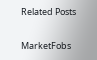Related Posts

MarketFobs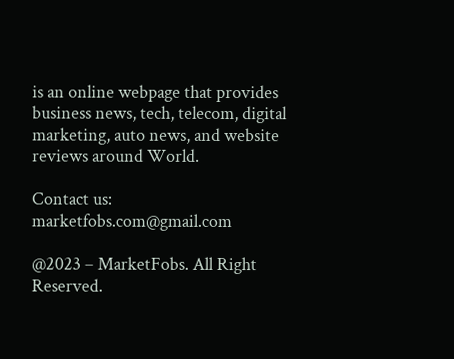is an online webpage that provides business news, tech, telecom, digital marketing, auto news, and website reviews around World.

Contact us: marketfobs.com@gmail.com

@2023 – MarketFobs. All Right Reserved.